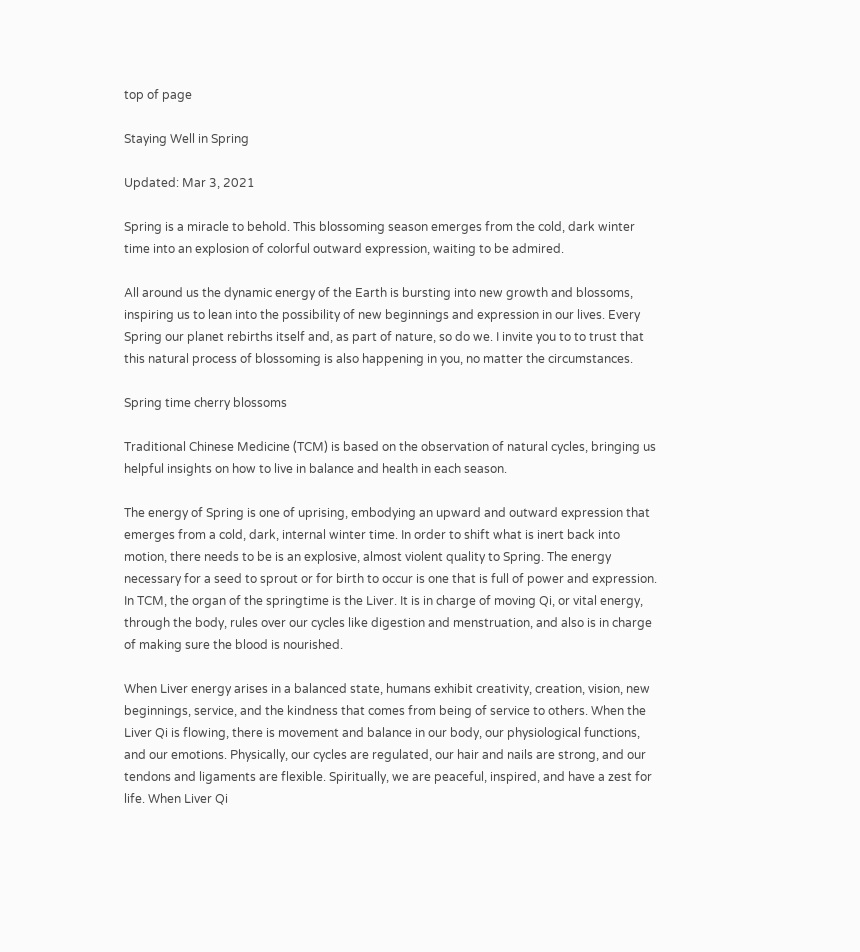top of page

Staying Well in Spring

Updated: Mar 3, 2021

Spring is a miracle to behold. This blossoming season emerges from the cold, dark winter time into an explosion of colorful outward expression, waiting to be admired.

All around us the dynamic energy of the Earth is bursting into new growth and blossoms, inspiring us to lean into the possibility of new beginnings and expression in our lives. Every Spring our planet rebirths itself and, as part of nature, so do we. I invite you to to trust that this natural process of blossoming is also happening in you, no matter the circumstances.

Spring time cherry blossoms

Traditional Chinese Medicine (TCM) is based on the observation of natural cycles, bringing us helpful insights on how to live in balance and health in each season.

The energy of Spring is one of uprising, embodying an upward and outward expression that emerges from a cold, dark, internal winter time. In order to shift what is inert back into motion, there needs to be is an explosive, almost violent quality to Spring. The energy necessary for a seed to sprout or for birth to occur is one that is full of power and expression. In TCM, the organ of the springtime is the Liver. It is in charge of moving Qi, or vital energy, through the body, rules over our cycles like digestion and menstruation, and also is in charge of making sure the blood is nourished.

When Liver energy arises in a balanced state, humans exhibit creativity, creation, vision, new beginnings, service, and the kindness that comes from being of service to others. When the Liver Qi is flowing, there is movement and balance in our body, our physiological functions, and our emotions. Physically, our cycles are regulated, our hair and nails are strong, and our tendons and ligaments are flexible. Spiritually, we are peaceful, inspired, and have a zest for life. When Liver Qi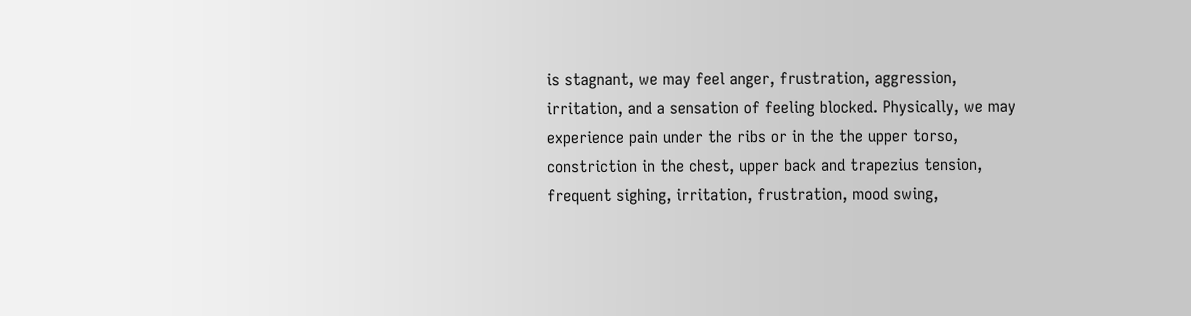is stagnant, we may feel anger, frustration, aggression, irritation, and a sensation of feeling blocked. Physically, we may experience pain under the ribs or in the the upper torso, constriction in the chest, upper back and trapezius tension, frequent sighing, irritation, frustration, mood swing,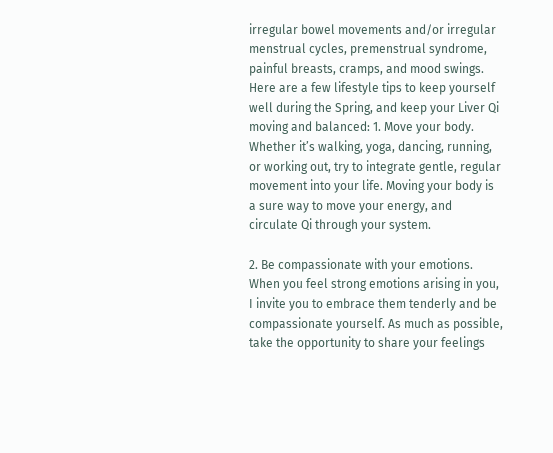irregular bowel movements and/or irregular menstrual cycles, premenstrual syndrome, painful breasts, cramps, and mood swings. Here are a few lifestyle tips to keep yourself well during the Spring, and keep your Liver Qi moving and balanced: 1. Move your body. Whether it’s walking, yoga, dancing, running, or working out, try to integrate gentle, regular movement into your life. Moving your body is a sure way to move your energy, and circulate Qi through your system.

2. Be compassionate with your emotions. When you feel strong emotions arising in you, I invite you to embrace them tenderly and be compassionate yourself. As much as possible, take the opportunity to share your feelings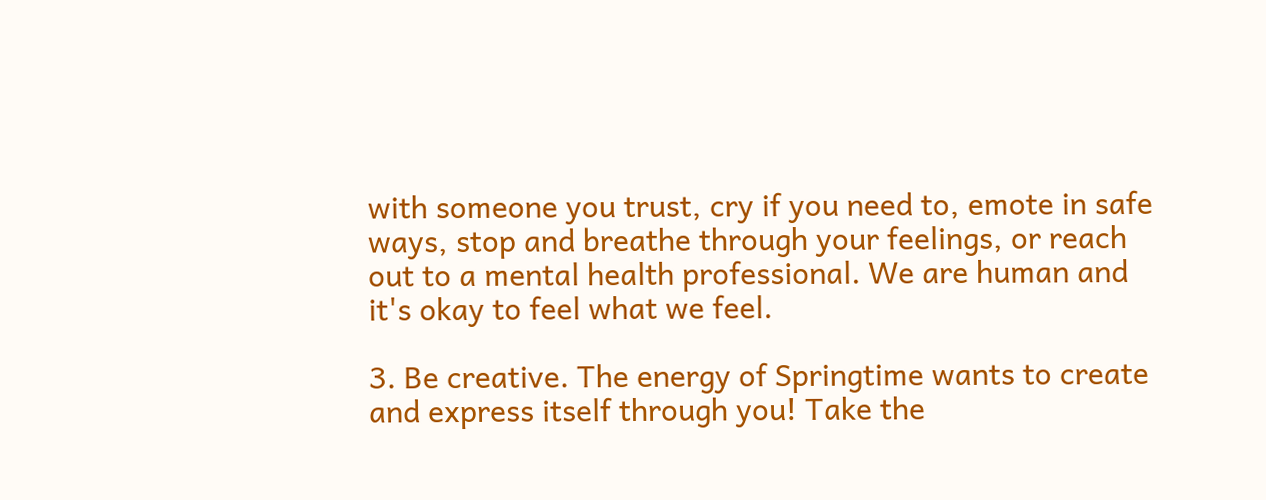with someone you trust, cry if you need to, emote in safe ways, stop and breathe through your feelings, or reach out to a mental health professional. We are human and it's okay to feel what we feel.

3. Be creative. The energy of Springtime wants to create and express itself through you! Take the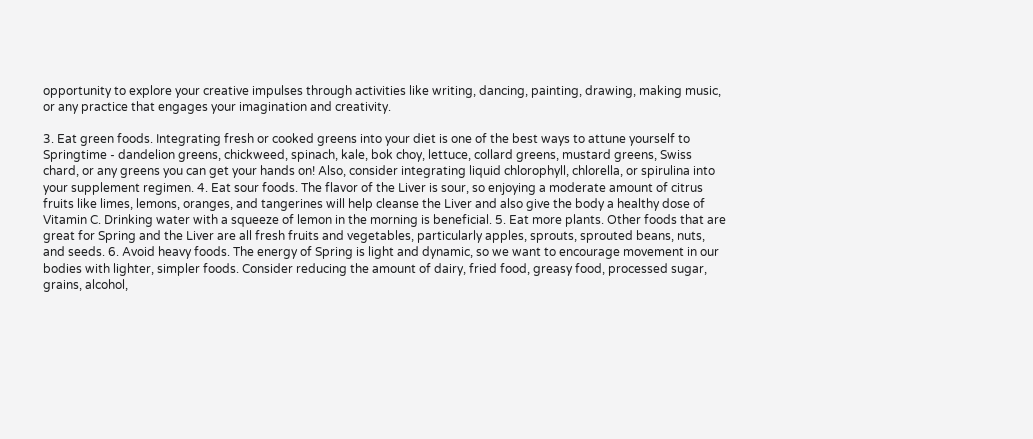opportunity to explore your creative impulses through activities like writing, dancing, painting, drawing, making music, or any practice that engages your imagination and creativity.

3. Eat green foods. Integrating fresh or cooked greens into your diet is one of the best ways to attune yourself to Springtime - dandelion greens, chickweed, spinach, kale, bok choy, lettuce, collard greens, mustard greens, Swiss chard, or any greens you can get your hands on! Also, consider integrating liquid chlorophyll, chlorella, or spirulina into your supplement regimen. 4. Eat sour foods. The flavor of the Liver is sour, so enjoying a moderate amount of citrus fruits like limes, lemons, oranges, and tangerines will help cleanse the Liver and also give the body a healthy dose of Vitamin C. Drinking water with a squeeze of lemon in the morning is beneficial. 5. Eat more plants. Other foods that are great for Spring and the Liver are all fresh fruits and vegetables, particularly apples, sprouts, sprouted beans, nuts, and seeds. 6. Avoid heavy foods. The energy of Spring is light and dynamic, so we want to encourage movement in our bodies with lighter, simpler foods. Consider reducing the amount of dairy, fried food, greasy food, processed sugar, grains, alcohol,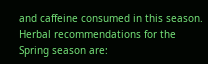and caffeine consumed in this season. Herbal recommendations for the Spring season are: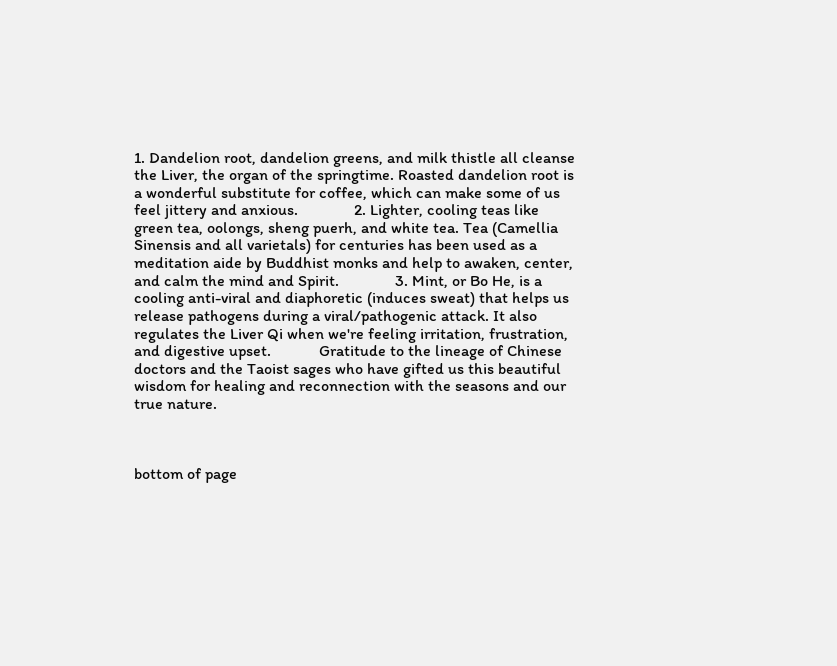1. Dandelion root, dandelion greens, and milk thistle all cleanse the Liver, the organ of the springtime. Roasted dandelion root is a wonderful substitute for coffee, which can make some of us feel jittery and anxious.              2. Lighter, cooling teas like green tea, oolongs, sheng puerh, and white tea. Tea (Camellia Sinensis and all varietals) for centuries has been used as a meditation aide by Buddhist monks and help to awaken, center, and calm the mind and Spirit.              3. Mint, or Bo He, is a cooling anti-viral and diaphoretic (induces sweat) that helps us release pathogens during a viral/pathogenic attack. It also regulates the Liver Qi when we're feeling irritation, frustration, and digestive upset.            Gratitude to the lineage of Chinese doctors and the Taoist sages who have gifted us this beautiful wisdom for healing and reconnection with the seasons and our true nature.



bottom of page